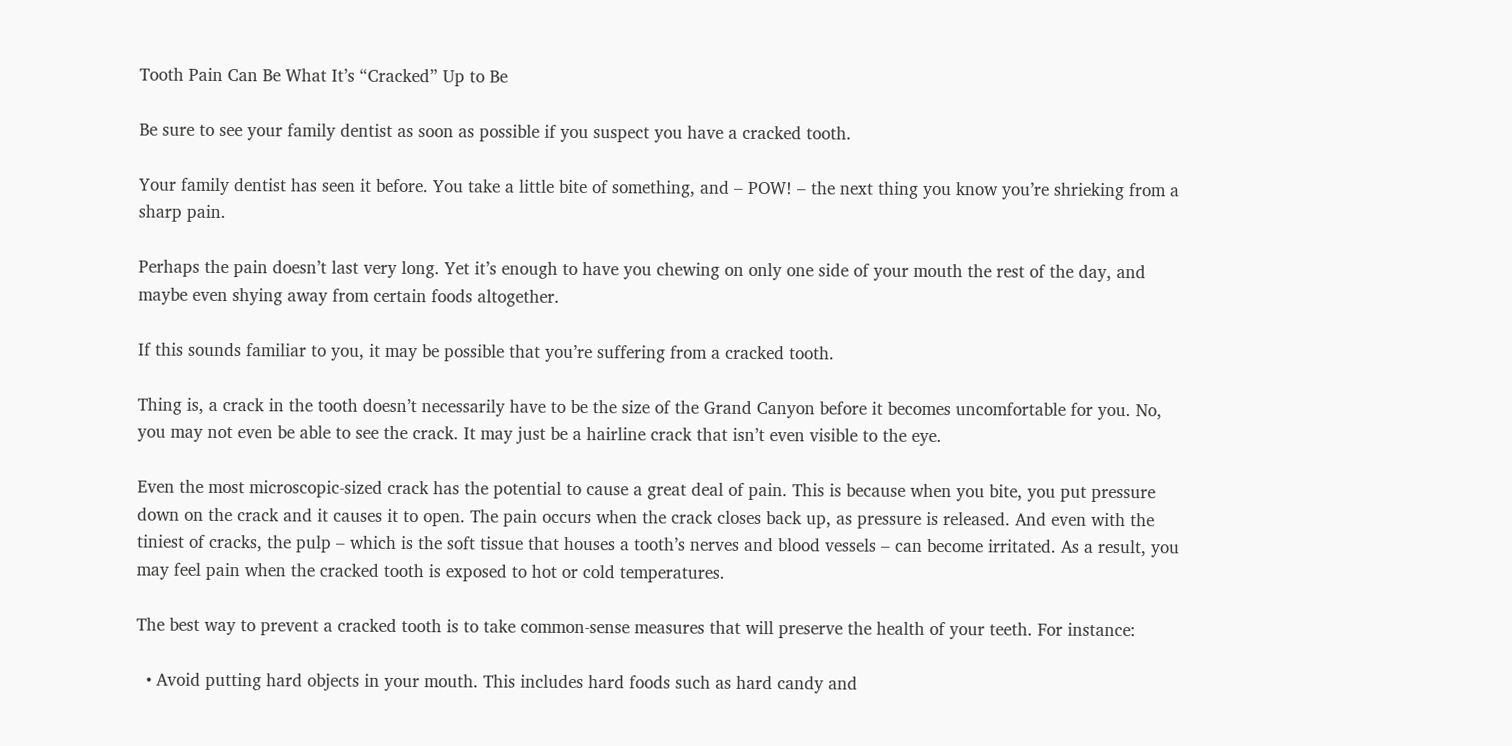Tooth Pain Can Be What It’s “Cracked” Up to Be

Be sure to see your family dentist as soon as possible if you suspect you have a cracked tooth.

Your family dentist has seen it before. You take a little bite of something, and – POW! – the next thing you know you’re shrieking from a sharp pain.

Perhaps the pain doesn’t last very long. Yet it’s enough to have you chewing on only one side of your mouth the rest of the day, and maybe even shying away from certain foods altogether.

If this sounds familiar to you, it may be possible that you’re suffering from a cracked tooth.

Thing is, a crack in the tooth doesn’t necessarily have to be the size of the Grand Canyon before it becomes uncomfortable for you. No, you may not even be able to see the crack. It may just be a hairline crack that isn’t even visible to the eye.

Even the most microscopic-sized crack has the potential to cause a great deal of pain. This is because when you bite, you put pressure down on the crack and it causes it to open. The pain occurs when the crack closes back up, as pressure is released. And even with the tiniest of cracks, the pulp – which is the soft tissue that houses a tooth’s nerves and blood vessels – can become irritated. As a result, you may feel pain when the cracked tooth is exposed to hot or cold temperatures.

The best way to prevent a cracked tooth is to take common-sense measures that will preserve the health of your teeth. For instance:

  • Avoid putting hard objects in your mouth. This includes hard foods such as hard candy and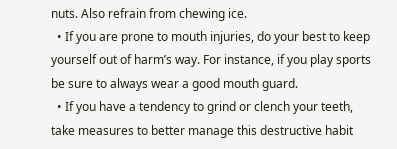nuts. Also refrain from chewing ice.
  • If you are prone to mouth injuries, do your best to keep yourself out of harm’s way. For instance, if you play sports be sure to always wear a good mouth guard.
  • If you have a tendency to grind or clench your teeth, take measures to better manage this destructive habit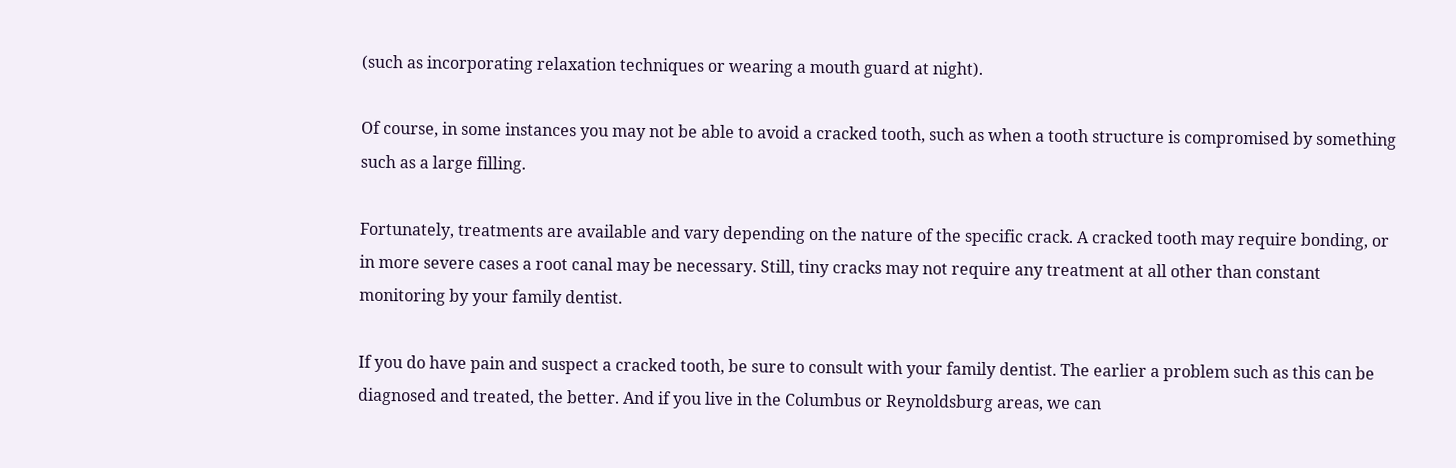(such as incorporating relaxation techniques or wearing a mouth guard at night).

Of course, in some instances you may not be able to avoid a cracked tooth, such as when a tooth structure is compromised by something such as a large filling.

Fortunately, treatments are available and vary depending on the nature of the specific crack. A cracked tooth may require bonding, or in more severe cases a root canal may be necessary. Still, tiny cracks may not require any treatment at all other than constant monitoring by your family dentist.

If you do have pain and suspect a cracked tooth, be sure to consult with your family dentist. The earlier a problem such as this can be diagnosed and treated, the better. And if you live in the Columbus or Reynoldsburg areas, we can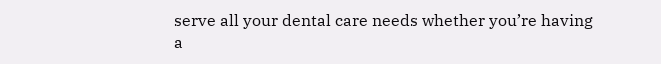serve all your dental care needs whether you’re having a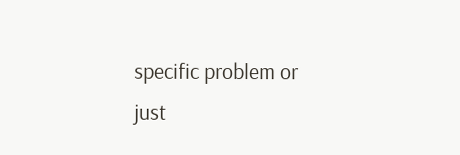specific problem or just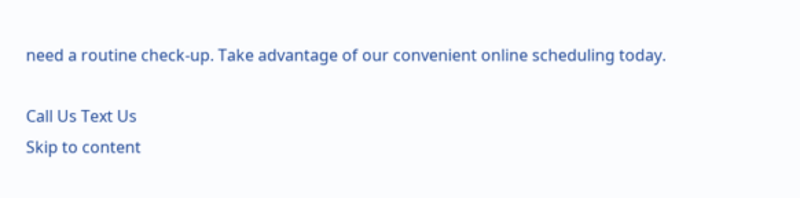need a routine check-up. Take advantage of our convenient online scheduling today.

Call Us Text Us
Skip to content